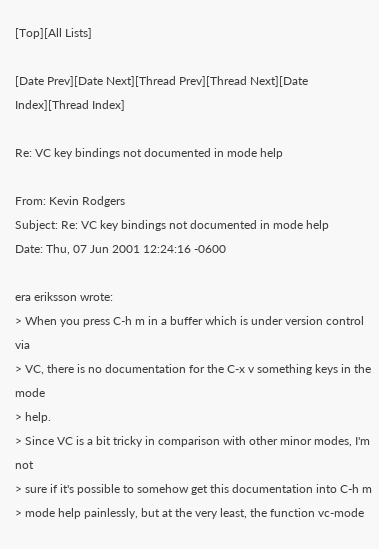[Top][All Lists]

[Date Prev][Date Next][Thread Prev][Thread Next][Date Index][Thread Index]

Re: VC key bindings not documented in mode help

From: Kevin Rodgers
Subject: Re: VC key bindings not documented in mode help
Date: Thu, 07 Jun 2001 12:24:16 -0600

era eriksson wrote:
> When you press C-h m in a buffer which is under version control via
> VC, there is no documentation for the C-x v something keys in the mode
> help.
> Since VC is a bit tricky in comparison with other minor modes, I'm not
> sure if it's possible to somehow get this documentation into C-h m
> mode help painlessly, but at the very least, the function vc-mode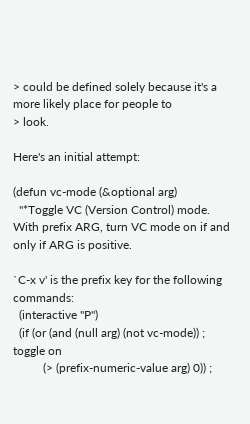> could be defined solely because it's a more likely place for people to
> look.

Here's an initial attempt:

(defun vc-mode (&optional arg)
  "*Toggle VC (Version Control) mode.
With prefix ARG, turn VC mode on if and only if ARG is positive.

`C-x v' is the prefix key for the following commands:
  (interactive "P")
  (if (or (and (null arg) (not vc-mode)) ; toggle on
          (> (prefix-numeric-value arg) 0)) ;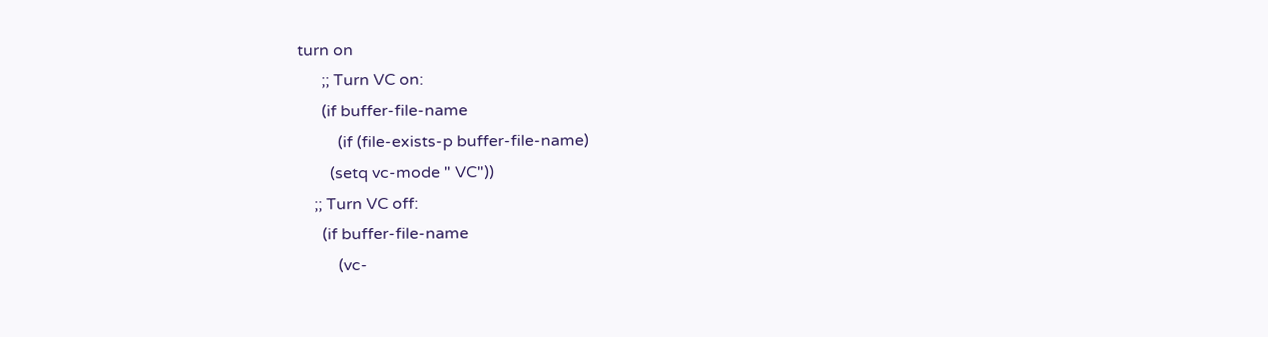turn on
      ;; Turn VC on:
      (if buffer-file-name
          (if (file-exists-p buffer-file-name)
        (setq vc-mode " VC"))
    ;; Turn VC off:
      (if buffer-file-name
          (vc-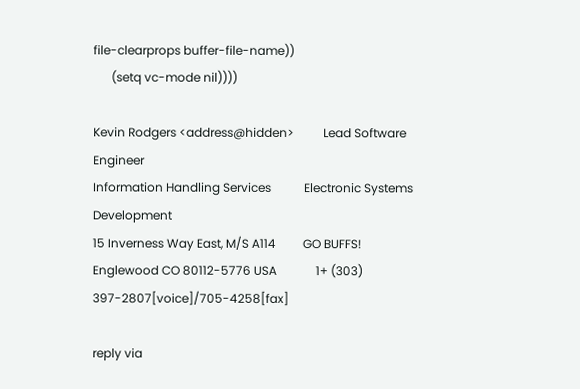file-clearprops buffer-file-name))
      (setq vc-mode nil))))

Kevin Rodgers <address@hidden>          Lead Software Engineer
Information Handling Services           Electronic Systems Development
15 Inverness Way East, M/S A114         GO BUFFS!
Englewood CO 80112-5776 USA             1+ (303) 397-2807[voice]/705-4258[fax]

reply via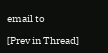email to

[Prev in Thread]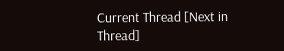Current Thread [Next in Thread]